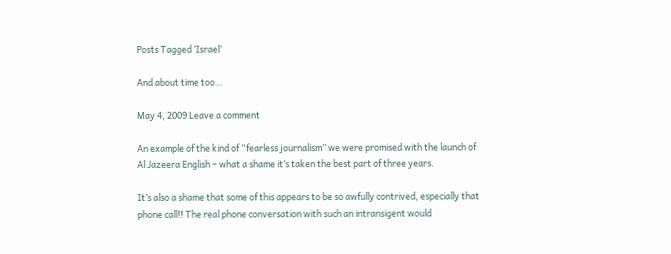Posts Tagged ‘Israel’

And about time too…

May 4, 2009 Leave a comment

An example of the kind of “fearless journalism” we were promised with the launch of Al Jazeera English – what a shame it’s taken the best part of three years.

It’s also a shame that some of this appears to be so awfully contrived, especially that phone call!! The real phone conversation with such an intransigent would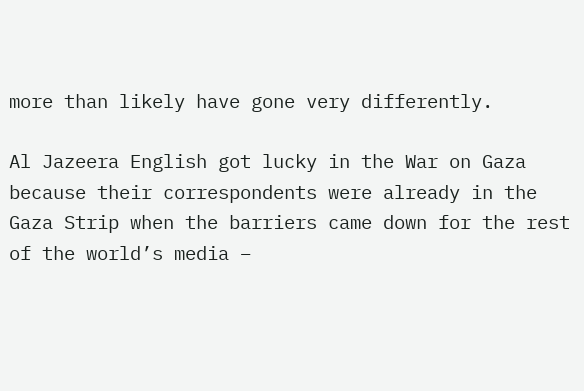more than likely have gone very differently.

Al Jazeera English got lucky in the War on Gaza because their correspondents were already in the Gaza Strip when the barriers came down for the rest of the world’s media –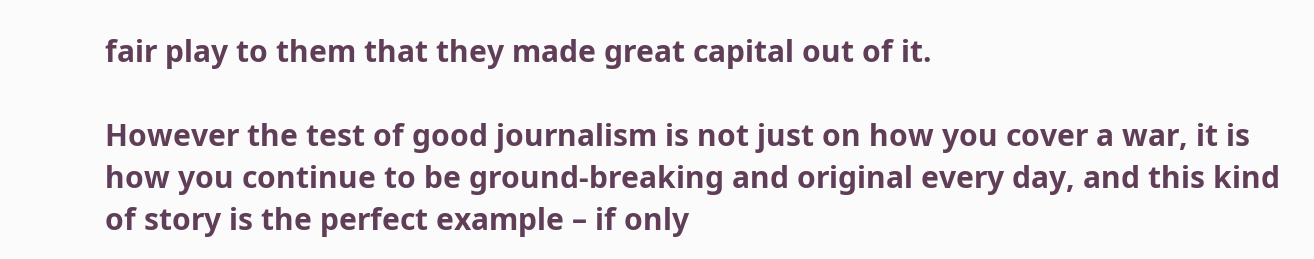fair play to them that they made great capital out of it.

However the test of good journalism is not just on how you cover a war, it is how you continue to be ground-breaking and original every day, and this kind of story is the perfect example – if only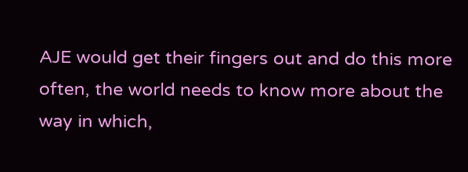AJE would get their fingers out and do this more often, the world needs to know more about the way in which,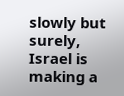slowly but surely, Israel is making a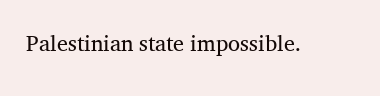Palestinian state impossible.